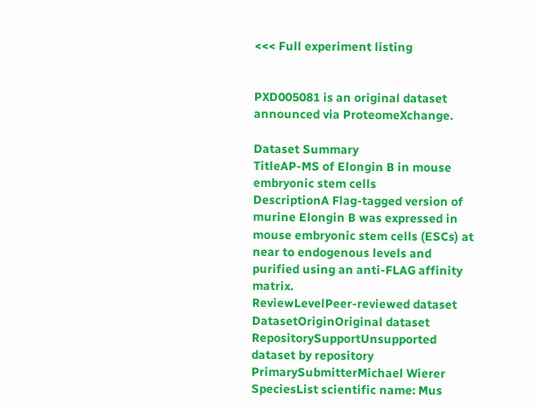<<< Full experiment listing


PXD005081 is an original dataset announced via ProteomeXchange.

Dataset Summary
TitleAP-MS of Elongin B in mouse embryonic stem cells
DescriptionA Flag-tagged version of murine Elongin B was expressed in mouse embryonic stem cells (ESCs) at near to endogenous levels and purified using an anti-FLAG affinity matrix.
ReviewLevelPeer-reviewed dataset
DatasetOriginOriginal dataset
RepositorySupportUnsupported dataset by repository
PrimarySubmitterMichael Wierer
SpeciesList scientific name: Mus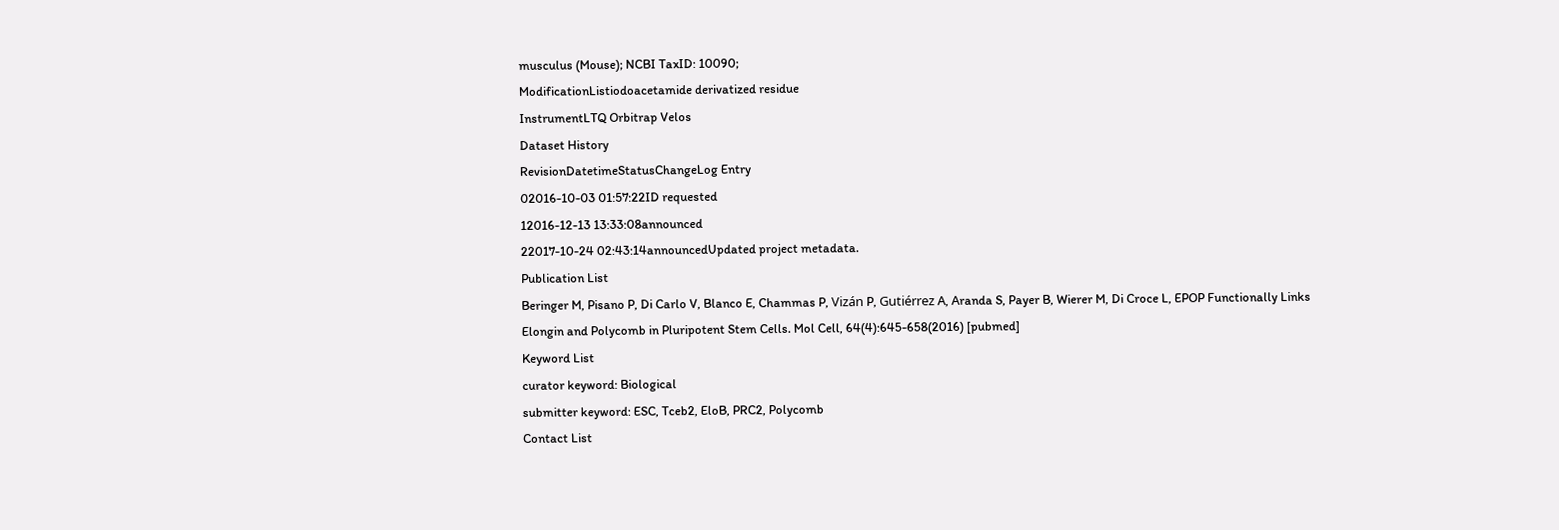musculus (Mouse); NCBI TaxID: 10090;
ModificationListiodoacetamide derivatized residue
InstrumentLTQ Orbitrap Velos
Dataset History
RevisionDatetimeStatusChangeLog Entry
02016-10-03 01:57:22ID requested
12016-12-13 13:33:08announced
22017-10-24 02:43:14announcedUpdated project metadata.
Publication List
Beringer M, Pisano P, Di Carlo V, Blanco E, Chammas P, Vizán P, Gutiérrez A, Aranda S, Payer B, Wierer M, Di Croce L, EPOP Functionally Links Elongin and Polycomb in Pluripotent Stem Cells. Mol Cell, 64(4):645-658(2016) [pubmed]
Keyword List
curator keyword: Biological
submitter keyword: ESC, Tceb2, EloB, PRC2, Polycomb
Contact List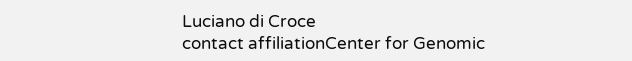Luciano di Croce
contact affiliationCenter for Genomic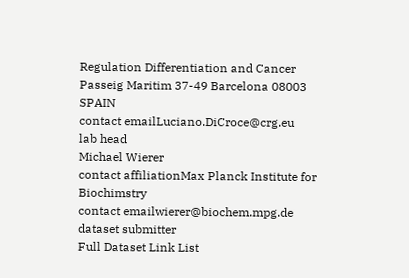Regulation Differentiation and Cancer Passeig Maritim 37-49 Barcelona 08003 SPAIN
contact emailLuciano.DiCroce@crg.eu
lab head
Michael Wierer
contact affiliationMax Planck Institute for Biochimstry
contact emailwierer@biochem.mpg.de
dataset submitter
Full Dataset Link List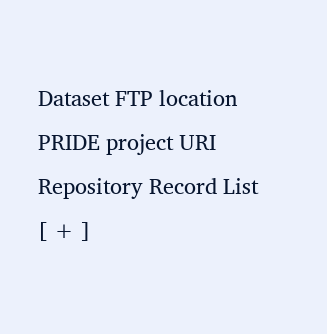Dataset FTP location
PRIDE project URI
Repository Record List
[ + ]